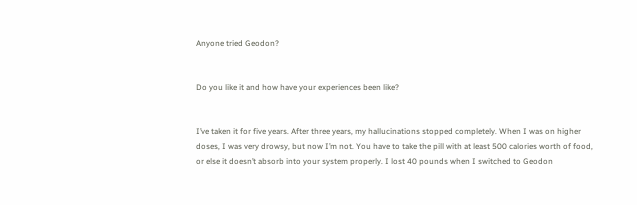Anyone tried Geodon?


Do you like it and how have your experiences been like?


I’ve taken it for five years. After three years, my hallucinations stopped completely. When I was on higher doses, I was very drowsy, but now I’m not. You have to take the pill with at least 500 calories worth of food, or else it doesn’t absorb into your system properly. I lost 40 pounds when I switched to Geodon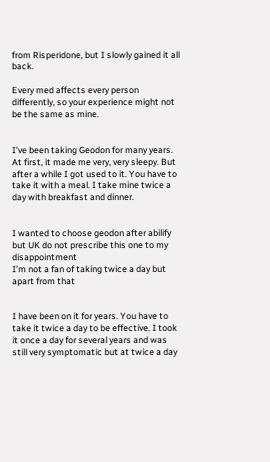from Risperidone, but I slowly gained it all back.

Every med affects every person differently, so your experience might not be the same as mine.


I’ve been taking Geodon for many years. At first, it made me very, very sleepy. But after a while I got used to it. You have to take it with a meal. I take mine twice a day with breakfast and dinner.


I wanted to choose geodon after abilify but UK do not prescribe this one to my disappointment
I’m not a fan of taking twice a day but apart from that


I have been on it for years. You have to take it twice a day to be effective. I took it once a day for several years and was still very symptomatic but at twice a day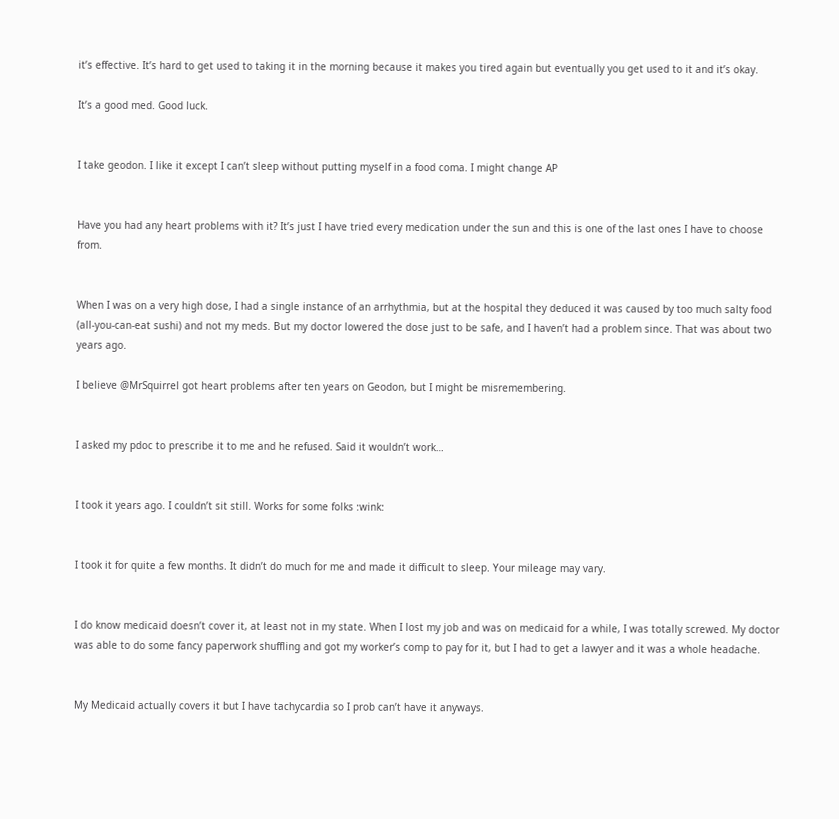it’s effective. It’s hard to get used to taking it in the morning because it makes you tired again but eventually you get used to it and it’s okay.

It’s a good med. Good luck.


I take geodon. I like it except I can’t sleep without putting myself in a food coma. I might change AP


Have you had any heart problems with it? It’s just I have tried every medication under the sun and this is one of the last ones I have to choose from.


When I was on a very high dose, I had a single instance of an arrhythmia, but at the hospital they deduced it was caused by too much salty food (all-you-can-eat sushi) and not my meds. But my doctor lowered the dose just to be safe, and I haven’t had a problem since. That was about two years ago.

I believe @MrSquirrel got heart problems after ten years on Geodon, but I might be misremembering.


I asked my pdoc to prescribe it to me and he refused. Said it wouldn’t work…


I took it years ago. I couldn’t sit still. Works for some folks :wink:


I took it for quite a few months. It didn’t do much for me and made it difficult to sleep. Your mileage may vary.


I do know medicaid doesn’t cover it, at least not in my state. When I lost my job and was on medicaid for a while, I was totally screwed. My doctor was able to do some fancy paperwork shuffling and got my worker’s comp to pay for it, but I had to get a lawyer and it was a whole headache.


My Medicaid actually covers it but I have tachycardia so I prob can’t have it anyways.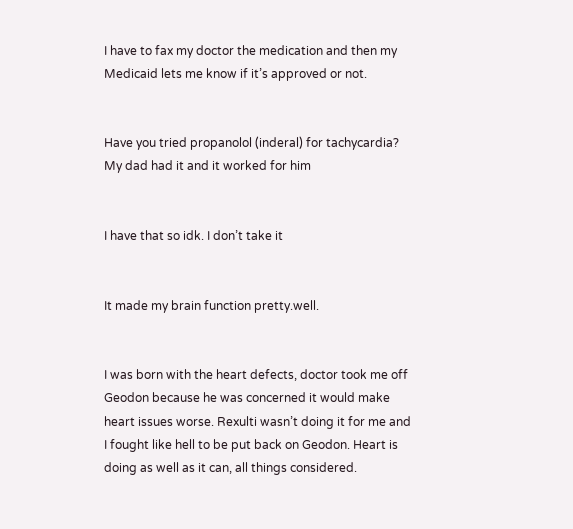I have to fax my doctor the medication and then my Medicaid lets me know if it’s approved or not.


Have you tried propanolol (inderal) for tachycardia? My dad had it and it worked for him


I have that so idk. I don’t take it


It made my brain function pretty.well.


I was born with the heart defects, doctor took me off Geodon because he was concerned it would make heart issues worse. Rexulti wasn’t doing it for me and I fought like hell to be put back on Geodon. Heart is doing as well as it can, all things considered.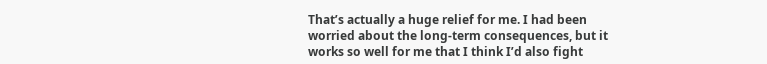That’s actually a huge relief for me. I had been worried about the long-term consequences, but it works so well for me that I think I’d also fight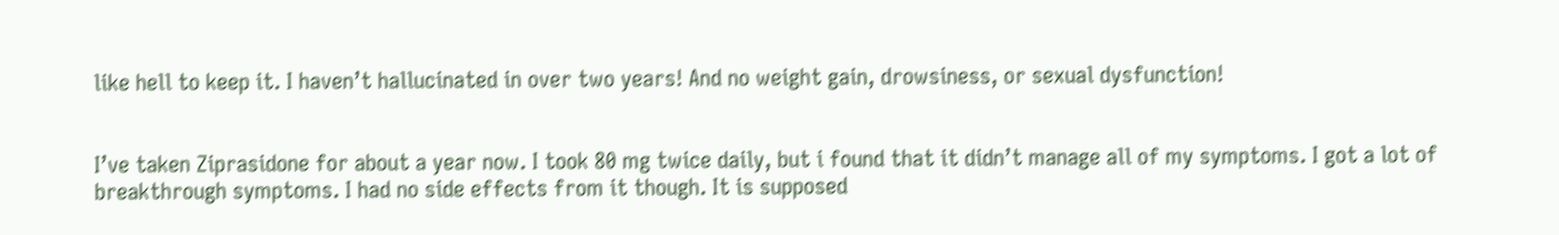like hell to keep it. I haven’t hallucinated in over two years! And no weight gain, drowsiness, or sexual dysfunction!


I’ve taken Ziprasidone for about a year now. I took 80 mg twice daily, but i found that it didn’t manage all of my symptoms. I got a lot of breakthrough symptoms. I had no side effects from it though. It is supposed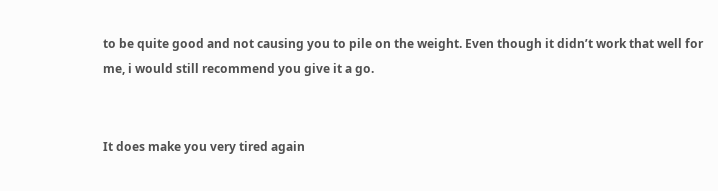to be quite good and not causing you to pile on the weight. Even though it didn’t work that well for me, i would still recommend you give it a go.


It does make you very tired again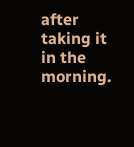after taking it in the morning.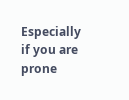Especially if you are prone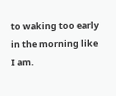to waking too early in the morning like I am.